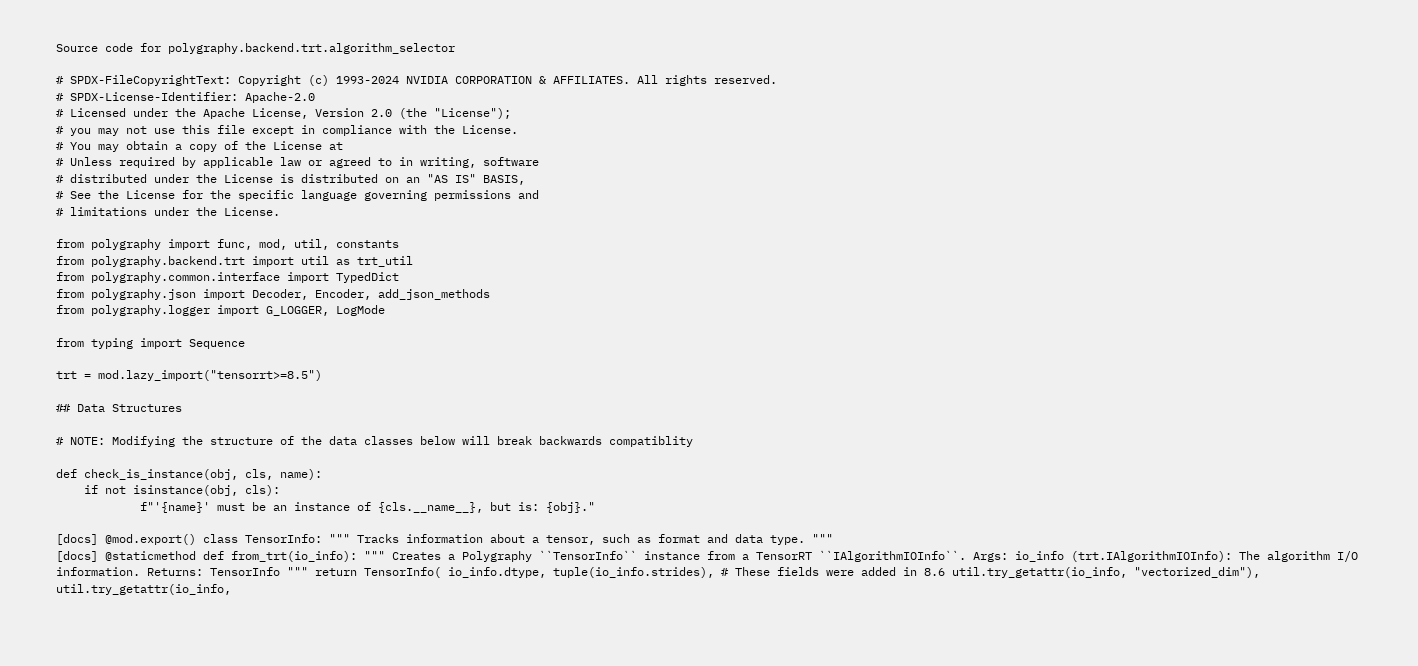Source code for polygraphy.backend.trt.algorithm_selector

# SPDX-FileCopyrightText: Copyright (c) 1993-2024 NVIDIA CORPORATION & AFFILIATES. All rights reserved.
# SPDX-License-Identifier: Apache-2.0
# Licensed under the Apache License, Version 2.0 (the "License");
# you may not use this file except in compliance with the License.
# You may obtain a copy of the License at
# Unless required by applicable law or agreed to in writing, software
# distributed under the License is distributed on an "AS IS" BASIS,
# See the License for the specific language governing permissions and
# limitations under the License.

from polygraphy import func, mod, util, constants
from polygraphy.backend.trt import util as trt_util
from polygraphy.common.interface import TypedDict
from polygraphy.json import Decoder, Encoder, add_json_methods
from polygraphy.logger import G_LOGGER, LogMode

from typing import Sequence

trt = mod.lazy_import("tensorrt>=8.5")

## Data Structures

# NOTE: Modifying the structure of the data classes below will break backwards compatiblity

def check_is_instance(obj, cls, name):
    if not isinstance(obj, cls):
            f"'{name}' must be an instance of {cls.__name__}, but is: {obj}."

[docs] @mod.export() class TensorInfo: """ Tracks information about a tensor, such as format and data type. """
[docs] @staticmethod def from_trt(io_info): """ Creates a Polygraphy ``TensorInfo`` instance from a TensorRT ``IAlgorithmIOInfo``. Args: io_info (trt.IAlgorithmIOInfo): The algorithm I/O information. Returns: TensorInfo """ return TensorInfo( io_info.dtype, tuple(io_info.strides), # These fields were added in 8.6 util.try_getattr(io_info, "vectorized_dim"), util.try_getattr(io_info,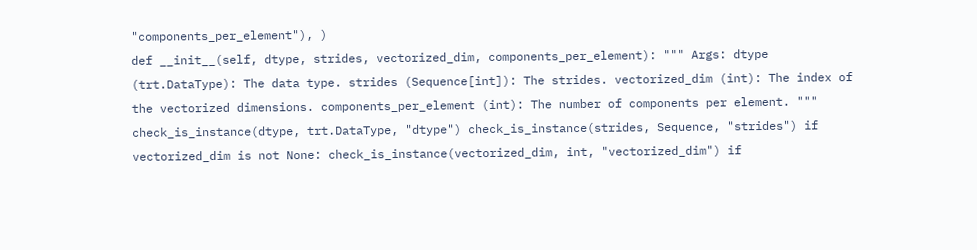"components_per_element"), )
def __init__(self, dtype, strides, vectorized_dim, components_per_element): """ Args: dtype (trt.DataType): The data type. strides (Sequence[int]): The strides. vectorized_dim (int): The index of the vectorized dimensions. components_per_element (int): The number of components per element. """ check_is_instance(dtype, trt.DataType, "dtype") check_is_instance(strides, Sequence, "strides") if vectorized_dim is not None: check_is_instance(vectorized_dim, int, "vectorized_dim") if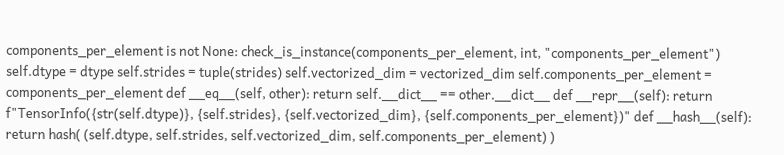components_per_element is not None: check_is_instance(components_per_element, int, "components_per_element") self.dtype = dtype self.strides = tuple(strides) self.vectorized_dim = vectorized_dim self.components_per_element = components_per_element def __eq__(self, other): return self.__dict__ == other.__dict__ def __repr__(self): return f"TensorInfo({str(self.dtype)}, {self.strides}, {self.vectorized_dim}, {self.components_per_element})" def __hash__(self): return hash( (self.dtype, self.strides, self.vectorized_dim, self.components_per_element) )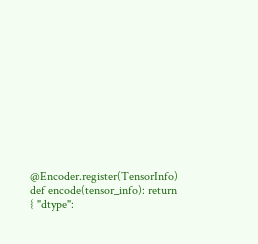@Encoder.register(TensorInfo) def encode(tensor_info): return { "dtype":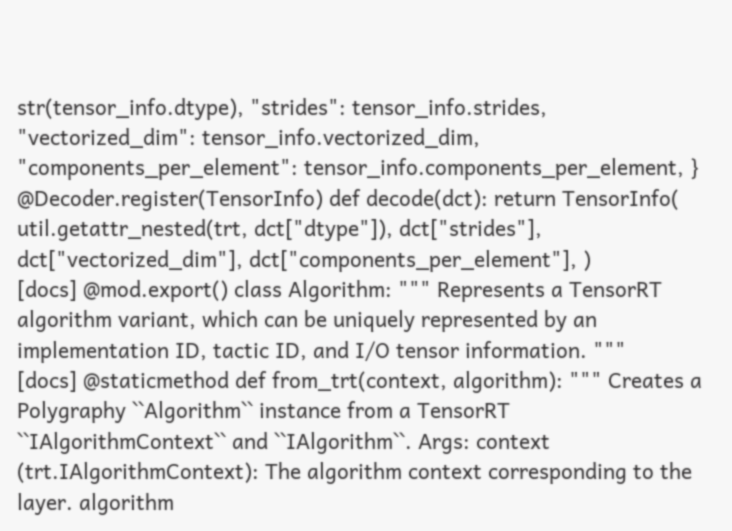str(tensor_info.dtype), "strides": tensor_info.strides, "vectorized_dim": tensor_info.vectorized_dim, "components_per_element": tensor_info.components_per_element, } @Decoder.register(TensorInfo) def decode(dct): return TensorInfo( util.getattr_nested(trt, dct["dtype"]), dct["strides"], dct["vectorized_dim"], dct["components_per_element"], )
[docs] @mod.export() class Algorithm: """ Represents a TensorRT algorithm variant, which can be uniquely represented by an implementation ID, tactic ID, and I/O tensor information. """
[docs] @staticmethod def from_trt(context, algorithm): """ Creates a Polygraphy ``Algorithm`` instance from a TensorRT ``IAlgorithmContext`` and ``IAlgorithm``. Args: context (trt.IAlgorithmContext): The algorithm context corresponding to the layer. algorithm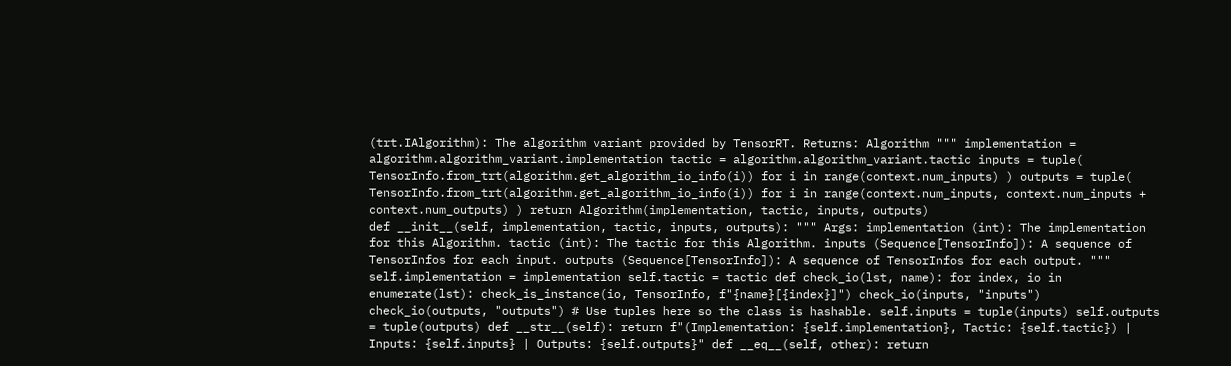(trt.IAlgorithm): The algorithm variant provided by TensorRT. Returns: Algorithm """ implementation = algorithm.algorithm_variant.implementation tactic = algorithm.algorithm_variant.tactic inputs = tuple( TensorInfo.from_trt(algorithm.get_algorithm_io_info(i)) for i in range(context.num_inputs) ) outputs = tuple( TensorInfo.from_trt(algorithm.get_algorithm_io_info(i)) for i in range(context.num_inputs, context.num_inputs + context.num_outputs) ) return Algorithm(implementation, tactic, inputs, outputs)
def __init__(self, implementation, tactic, inputs, outputs): """ Args: implementation (int): The implementation for this Algorithm. tactic (int): The tactic for this Algorithm. inputs (Sequence[TensorInfo]): A sequence of TensorInfos for each input. outputs (Sequence[TensorInfo]): A sequence of TensorInfos for each output. """ self.implementation = implementation self.tactic = tactic def check_io(lst, name): for index, io in enumerate(lst): check_is_instance(io, TensorInfo, f"{name}[{index}]") check_io(inputs, "inputs") check_io(outputs, "outputs") # Use tuples here so the class is hashable. self.inputs = tuple(inputs) self.outputs = tuple(outputs) def __str__(self): return f"(Implementation: {self.implementation}, Tactic: {self.tactic}) | Inputs: {self.inputs} | Outputs: {self.outputs}" def __eq__(self, other): return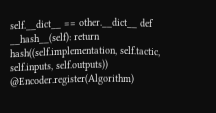self.__dict__ == other.__dict__ def __hash__(self): return hash((self.implementation, self.tactic, self.inputs, self.outputs))
@Encoder.register(Algorithm)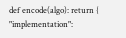def encode(algo): return { "implementation":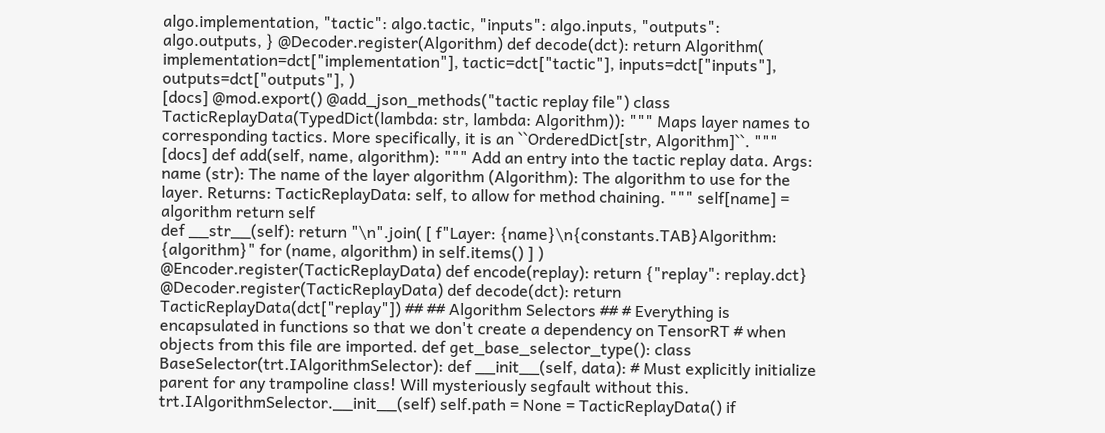algo.implementation, "tactic": algo.tactic, "inputs": algo.inputs, "outputs": algo.outputs, } @Decoder.register(Algorithm) def decode(dct): return Algorithm( implementation=dct["implementation"], tactic=dct["tactic"], inputs=dct["inputs"], outputs=dct["outputs"], )
[docs] @mod.export() @add_json_methods("tactic replay file") class TacticReplayData(TypedDict(lambda: str, lambda: Algorithm)): """ Maps layer names to corresponding tactics. More specifically, it is an ``OrderedDict[str, Algorithm]``. """
[docs] def add(self, name, algorithm): """ Add an entry into the tactic replay data. Args: name (str): The name of the layer algorithm (Algorithm): The algorithm to use for the layer. Returns: TacticReplayData: self, to allow for method chaining. """ self[name] = algorithm return self
def __str__(self): return "\n".join( [ f"Layer: {name}\n{constants.TAB}Algorithm: {algorithm}" for (name, algorithm) in self.items() ] )
@Encoder.register(TacticReplayData) def encode(replay): return {"replay": replay.dct} @Decoder.register(TacticReplayData) def decode(dct): return TacticReplayData(dct["replay"]) ## ## Algorithm Selectors ## # Everything is encapsulated in functions so that we don't create a dependency on TensorRT # when objects from this file are imported. def get_base_selector_type(): class BaseSelector(trt.IAlgorithmSelector): def __init__(self, data): # Must explicitly initialize parent for any trampoline class! Will mysteriously segfault without this. trt.IAlgorithmSelector.__init__(self) self.path = None = TacticReplayData() if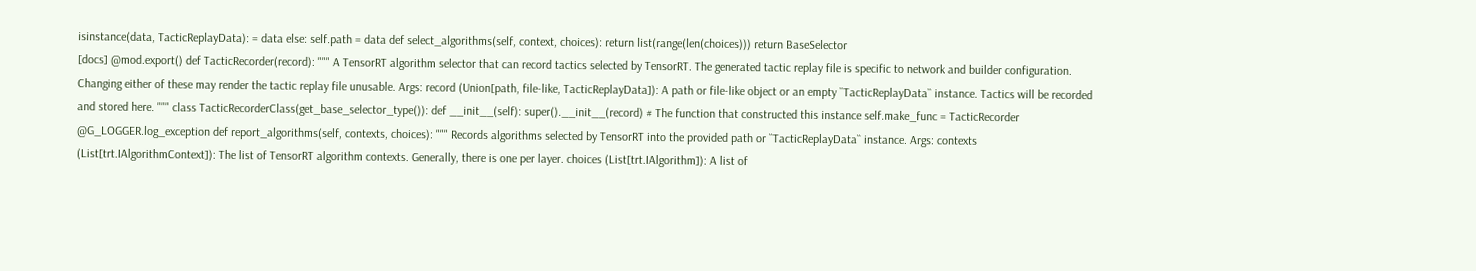isinstance(data, TacticReplayData): = data else: self.path = data def select_algorithms(self, context, choices): return list(range(len(choices))) return BaseSelector
[docs] @mod.export() def TacticRecorder(record): """ A TensorRT algorithm selector that can record tactics selected by TensorRT. The generated tactic replay file is specific to network and builder configuration. Changing either of these may render the tactic replay file unusable. Args: record (Union[path, file-like, TacticReplayData]): A path or file-like object or an empty ``TacticReplayData`` instance. Tactics will be recorded and stored here. """ class TacticRecorderClass(get_base_selector_type()): def __init__(self): super().__init__(record) # The function that constructed this instance self.make_func = TacticRecorder @G_LOGGER.log_exception def report_algorithms(self, contexts, choices): """ Records algorithms selected by TensorRT into the provided path or ``TacticReplayData`` instance. Args: contexts (List[trt.IAlgorithmContext]): The list of TensorRT algorithm contexts. Generally, there is one per layer. choices (List[trt.IAlgorithm]): A list of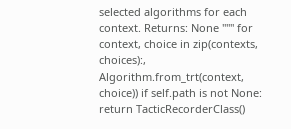selected algorithms for each context. Returns: None """ for context, choice in zip(contexts, choices):, Algorithm.from_trt(context, choice)) if self.path is not None: return TacticRecorderClass()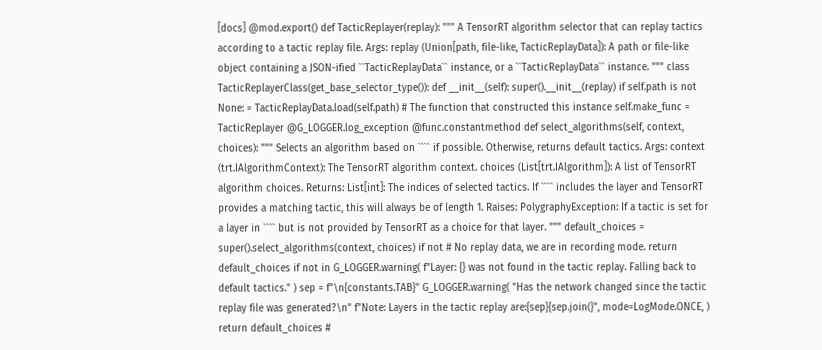[docs] @mod.export() def TacticReplayer(replay): """ A TensorRT algorithm selector that can replay tactics according to a tactic replay file. Args: replay (Union[path, file-like, TacticReplayData]): A path or file-like object containing a JSON-ified ``TacticReplayData`` instance, or a ``TacticReplayData`` instance. """ class TacticReplayerClass(get_base_selector_type()): def __init__(self): super().__init__(replay) if self.path is not None: = TacticReplayData.load(self.path) # The function that constructed this instance self.make_func = TacticReplayer @G_LOGGER.log_exception @func.constantmethod def select_algorithms(self, context, choices): """ Selects an algorithm based on ```` if possible. Otherwise, returns default tactics. Args: context (trt.IAlgorithmContext): The TensorRT algorithm context. choices (List[trt.IAlgorithm]): A list of TensorRT algorithm choices. Returns: List[int]: The indices of selected tactics. If ```` includes the layer and TensorRT provides a matching tactic, this will always be of length 1. Raises: PolygraphyException: If a tactic is set for a layer in ```` but is not provided by TensorRT as a choice for that layer. """ default_choices = super().select_algorithms(context, choices) if not # No replay data, we are in recording mode. return default_choices if not in G_LOGGER.warning( f"Layer: {} was not found in the tactic replay. Falling back to default tactics." ) sep = f"\n{constants.TAB}" G_LOGGER.warning( "Has the network changed since the tactic replay file was generated?\n" f"Note: Layers in the tactic replay are:{sep}{sep.join(}", mode=LogMode.ONCE, ) return default_choices #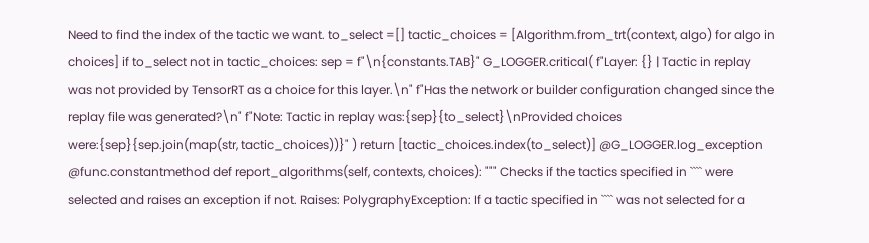Need to find the index of the tactic we want. to_select =[] tactic_choices = [Algorithm.from_trt(context, algo) for algo in choices] if to_select not in tactic_choices: sep = f"\n{constants.TAB}" G_LOGGER.critical( f"Layer: {} | Tactic in replay was not provided by TensorRT as a choice for this layer.\n" f"Has the network or builder configuration changed since the replay file was generated?\n" f"Note: Tactic in replay was:{sep}{to_select}\nProvided choices were:{sep}{sep.join(map(str, tactic_choices))}" ) return [tactic_choices.index(to_select)] @G_LOGGER.log_exception @func.constantmethod def report_algorithms(self, contexts, choices): """ Checks if the tactics specified in ```` were selected and raises an exception if not. Raises: PolygraphyException: If a tactic specified in ```` was not selected for a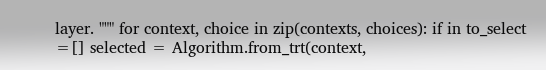layer. """ for context, choice in zip(contexts, choices): if in to_select =[] selected = Algorithm.from_trt(context,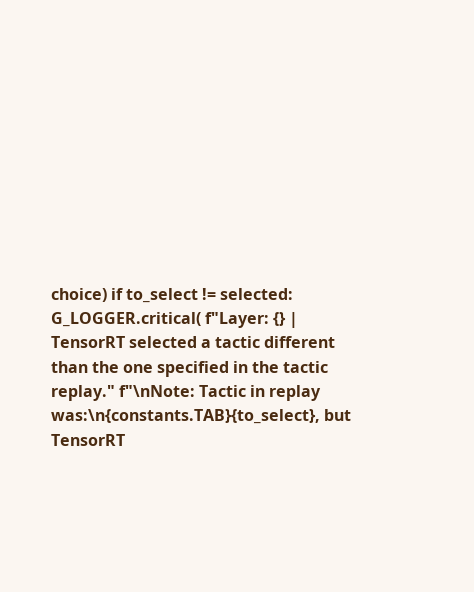choice) if to_select != selected: G_LOGGER.critical( f"Layer: {} | TensorRT selected a tactic different than the one specified in the tactic replay." f"\nNote: Tactic in replay was:\n{constants.TAB}{to_select}, but TensorRT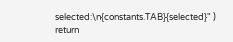selected:\n{constants.TAB}{selected}" ) return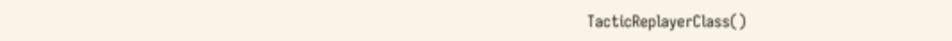TacticReplayerClass()